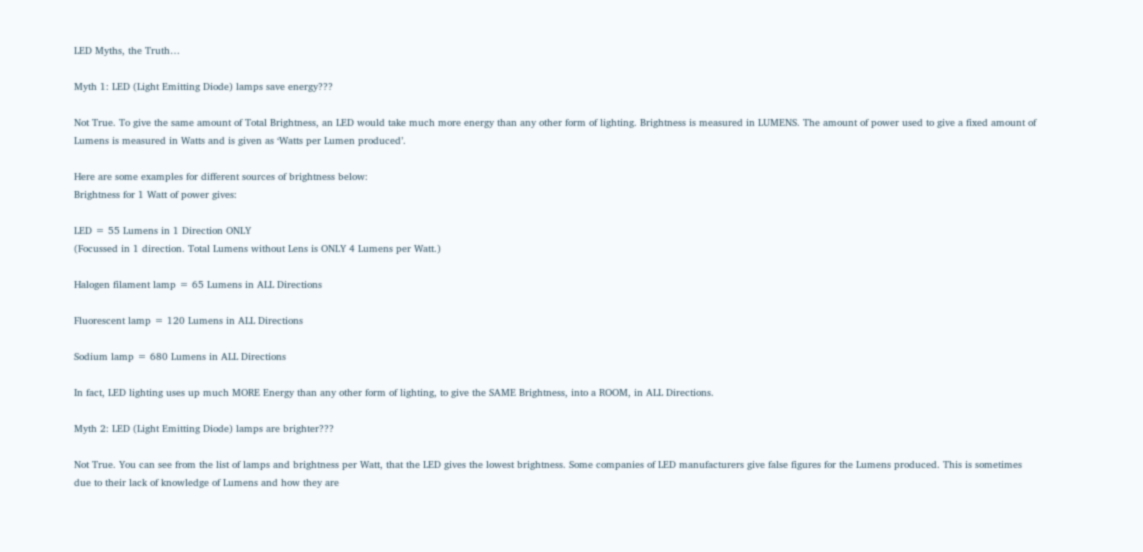LED Myths, the Truth…

Myth 1: LED (Light Emitting Diode) lamps save energy???

Not True. To give the same amount of Total Brightness, an LED would take much more energy than any other form of lighting. Brightness is measured in LUMENS. The amount of power used to give a fixed amount of Lumens is measured in Watts and is given as ‘Watts per Lumen produced’.

Here are some examples for different sources of brightness below:
Brightness for 1 Watt of power gives:

LED = 55 Lumens in 1 Direction ONLY
(Focussed in 1 direction. Total Lumens without Lens is ONLY 4 Lumens per Watt.)

Halogen filament lamp = 65 Lumens in ALL Directions

Fluorescent lamp = 120 Lumens in ALL Directions

Sodium lamp = 680 Lumens in ALL Directions

In fact, LED lighting uses up much MORE Energy than any other form of lighting, to give the SAME Brightness, into a ROOM, in ALL Directions.

Myth 2: LED (Light Emitting Diode) lamps are brighter???

Not True. You can see from the list of lamps and brightness per Watt, that the LED gives the lowest brightness. Some companies of LED manufacturers give false figures for the Lumens produced. This is sometimes due to their lack of knowledge of Lumens and how they are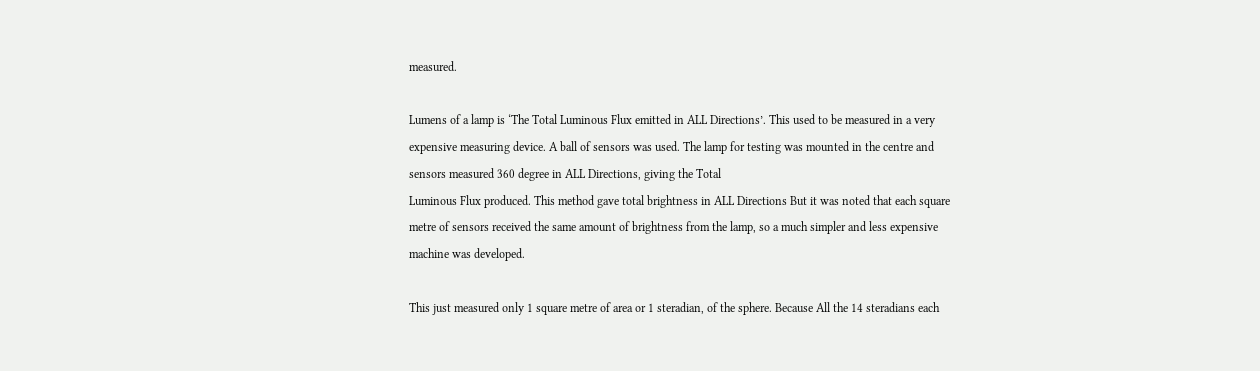measured.

Lumens of a lamp is ‘The Total Luminous Flux emitted in ALL Directions’. This used to be measured in a very expensive measuring device. A ball of sensors was used. The lamp for testing was mounted in the centre and sensors measured 360 degree in ALL Directions, giving the Total
Luminous Flux produced. This method gave total brightness in ALL Directions But it was noted that each square metre of sensors received the same amount of brightness from the lamp, so a much simpler and less expensive machine was developed.

This just measured only 1 square metre of area or 1 steradian, of the sphere. Because All the 14 steradians each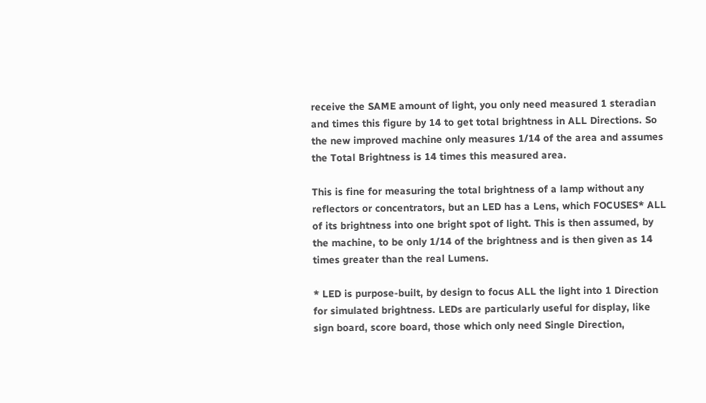receive the SAME amount of light, you only need measured 1 steradian and times this figure by 14 to get total brightness in ALL Directions. So the new improved machine only measures 1/14 of the area and assumes the Total Brightness is 14 times this measured area.

This is fine for measuring the total brightness of a lamp without any reflectors or concentrators, but an LED has a Lens, which FOCUSES* ALL of its brightness into one bright spot of light. This is then assumed, by the machine, to be only 1/14 of the brightness and is then given as 14 times greater than the real Lumens.

* LED is purpose-built, by design to focus ALL the light into 1 Direction for simulated brightness. LEDs are particularly useful for display, like sign board, score board, those which only need Single Direction,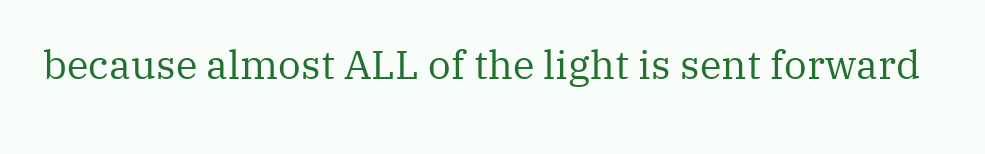because almost ALL of the light is sent forward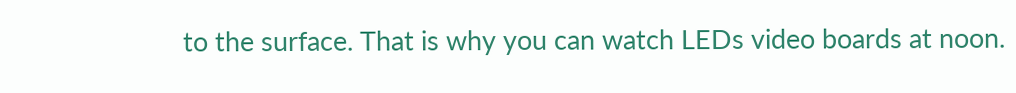to the surface. That is why you can watch LEDs video boards at noon.